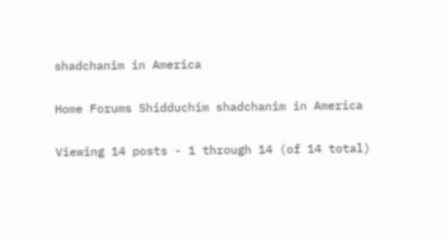shadchanim in America

Home Forums Shidduchim shadchanim in America

Viewing 14 posts - 1 through 14 (of 14 total)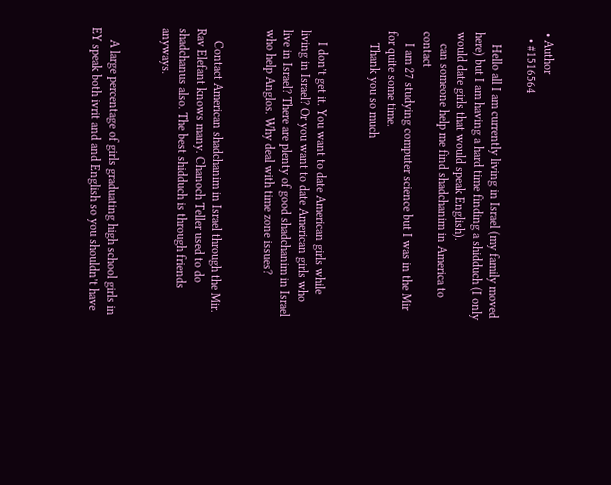• Author
  • #1516564

    Hello all I am currently living in Israel (my family moved here) but I am having a hard time finding a shidduch (I only would date girls that would speak English).
    can someone help me find shadchanim in America to contact
    I am 27 studying computer science but I was in the Mir for quite some time.
    Thank you so much


    I don’t get it. You want to date American girls while living in Israel? Or you want to date American girls who live in Israel? There are plenty of good shadchanim in Israel who help Anglos. Why deal with time zone issues?


    Contact American shadchanim in Israel through the Mir. Rav Elefant knows many. Chanoch Teller used to do shadchanus also. The best shidduch is through friends anyways.


    A large percentage of girls graduating high school girls in EY speak both ivrit and and English so you shouldn’t have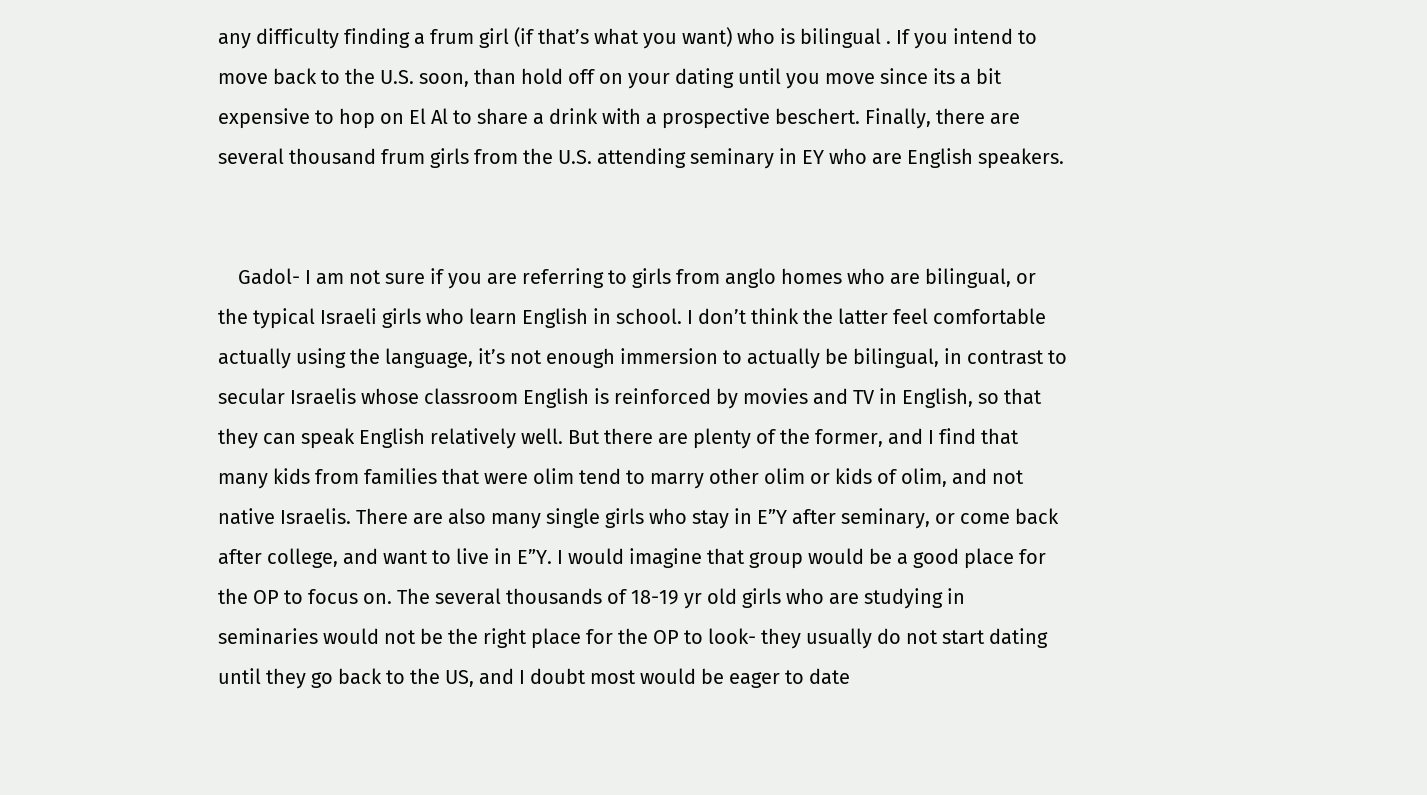any difficulty finding a frum girl (if that’s what you want) who is bilingual . If you intend to move back to the U.S. soon, than hold off on your dating until you move since its a bit expensive to hop on El Al to share a drink with a prospective beschert. Finally, there are several thousand frum girls from the U.S. attending seminary in EY who are English speakers.


    Gadol- I am not sure if you are referring to girls from anglo homes who are bilingual, or the typical Israeli girls who learn English in school. I don’t think the latter feel comfortable actually using the language, it’s not enough immersion to actually be bilingual, in contrast to secular Israelis whose classroom English is reinforced by movies and TV in English, so that they can speak English relatively well. But there are plenty of the former, and I find that many kids from families that were olim tend to marry other olim or kids of olim, and not native Israelis. There are also many single girls who stay in E”Y after seminary, or come back after college, and want to live in E”Y. I would imagine that group would be a good place for the OP to focus on. The several thousands of 18-19 yr old girls who are studying in seminaries would not be the right place for the OP to look- they usually do not start dating until they go back to the US, and I doubt most would be eager to date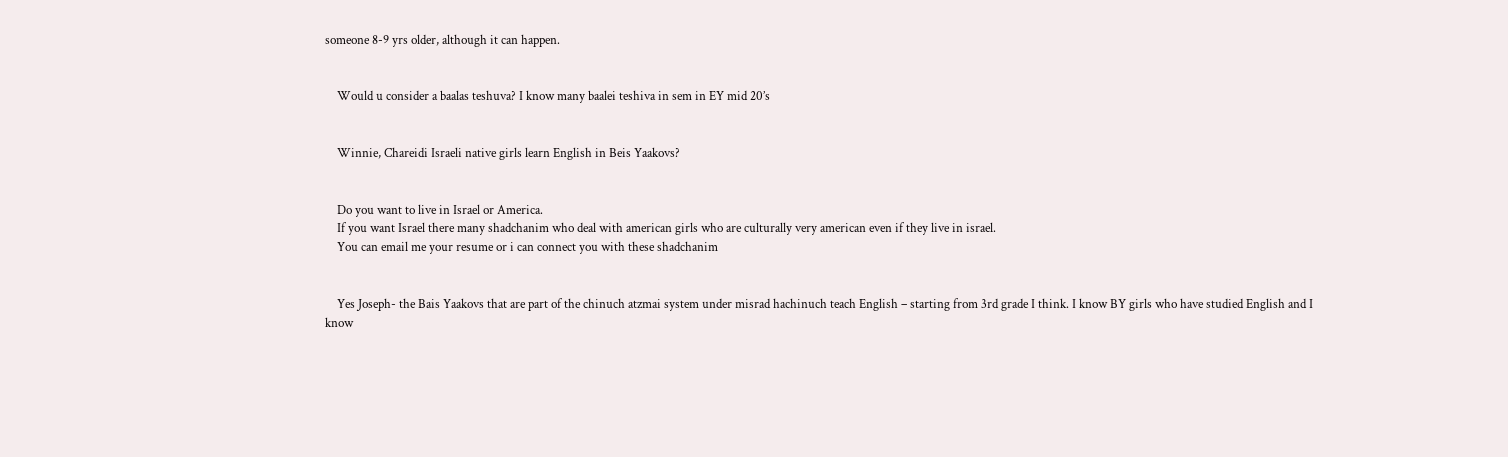someone 8-9 yrs older, although it can happen.


    Would u consider a baalas teshuva? I know many baalei teshiva in sem in EY mid 20’s


    Winnie, Chareidi Israeli native girls learn English in Beis Yaakovs?


    Do you want to live in Israel or America.
    If you want Israel there many shadchanim who deal with american girls who are culturally very american even if they live in israel.
    You can email me your resume or i can connect you with these shadchanim


    Yes Joseph- the Bais Yaakovs that are part of the chinuch atzmai system under misrad hachinuch teach English – starting from 3rd grade I think. I know BY girls who have studied English and I know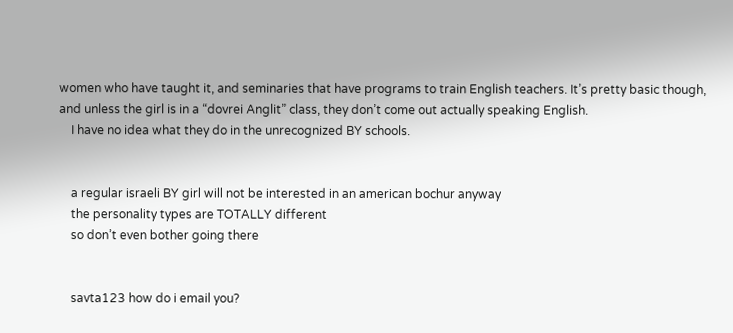women who have taught it, and seminaries that have programs to train English teachers. It’s pretty basic though, and unless the girl is in a “dovrei Anglit” class, they don’t come out actually speaking English.
    I have no idea what they do in the unrecognized BY schools.


    a regular israeli BY girl will not be interested in an american bochur anyway
    the personality types are TOTALLY different
    so don’t even bother going there


    savta123 how do i email you?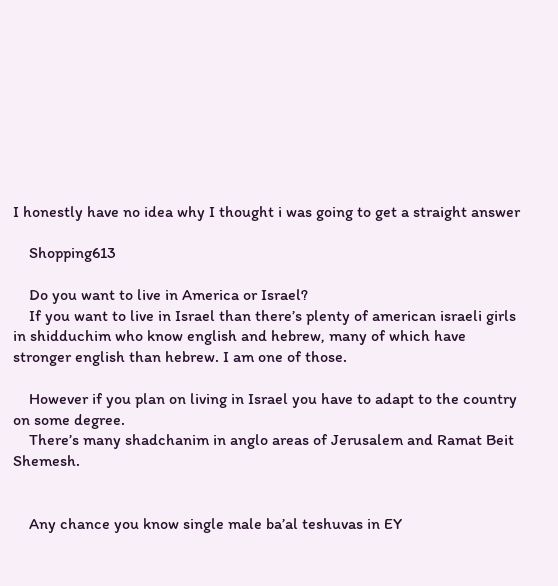I honestly have no idea why I thought i was going to get a straight answer

    Shopping613

    Do you want to live in America or Israel?
    If you want to live in Israel than there’s plenty of american israeli girls in shidduchim who know english and hebrew, many of which have stronger english than hebrew. I am one of those.

    However if you plan on living in Israel you have to adapt to the country on some degree.
    There’s many shadchanim in anglo areas of Jerusalem and Ramat Beit Shemesh.


    Any chance you know single male ba’al teshuvas in EY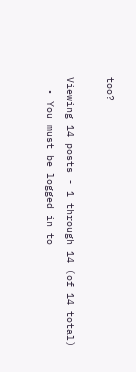too?

Viewing 14 posts - 1 through 14 (of 14 total)
  • You must be logged in to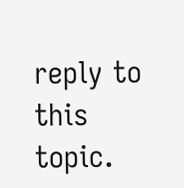reply to this topic.